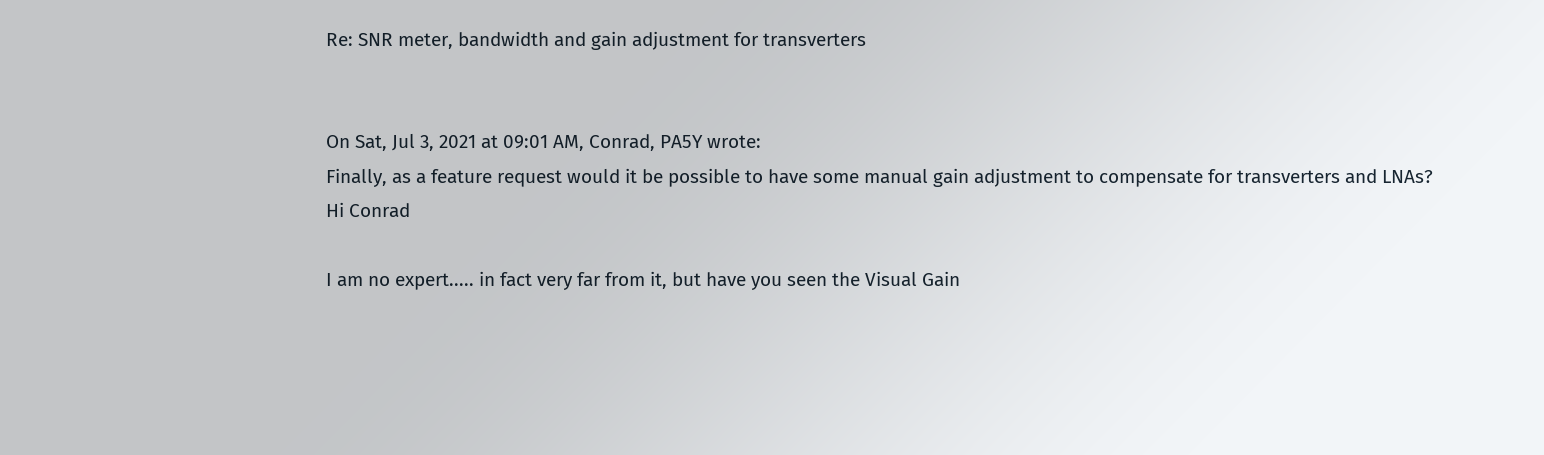Re: SNR meter, bandwidth and gain adjustment for transverters


On Sat, Jul 3, 2021 at 09:01 AM, Conrad, PA5Y wrote:
Finally, as a feature request would it be possible to have some manual gain adjustment to compensate for transverters and LNAs?
Hi Conrad

I am no expert..... in fact very far from it, but have you seen the Visual Gain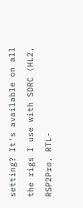setting? It's available on all the rigs I use with SDRC (HL2, RSP2Pro, RTL-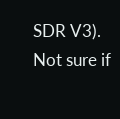SDR V3). Not sure if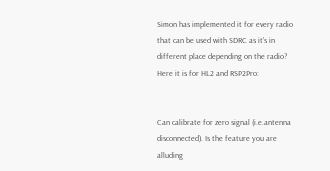Simon has implemented it for every radio that can be used with SDRC as it's in different place depending on the radio? Here it is for HL2 and RSP2Pro:


Can calibrate for zero signal (i.e.antenna disconnected). Is the feature you are alluding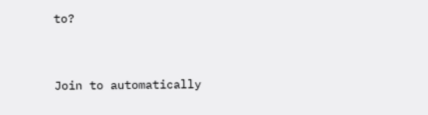to?



Join to automatically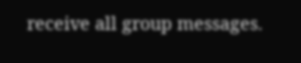receive all group messages.